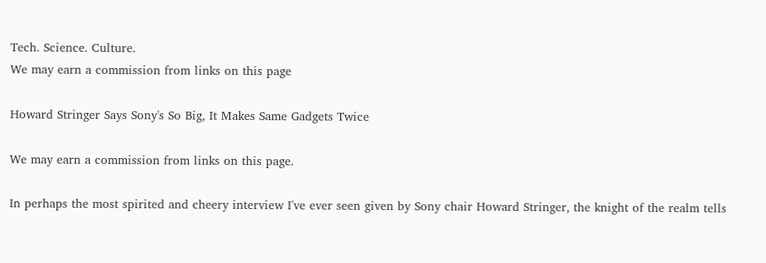Tech. Science. Culture.
We may earn a commission from links on this page

Howard Stringer Says Sony's So Big, It Makes Same Gadgets Twice

We may earn a commission from links on this page.

In perhaps the most spirited and cheery interview I've ever seen given by Sony chair Howard Stringer, the knight of the realm tells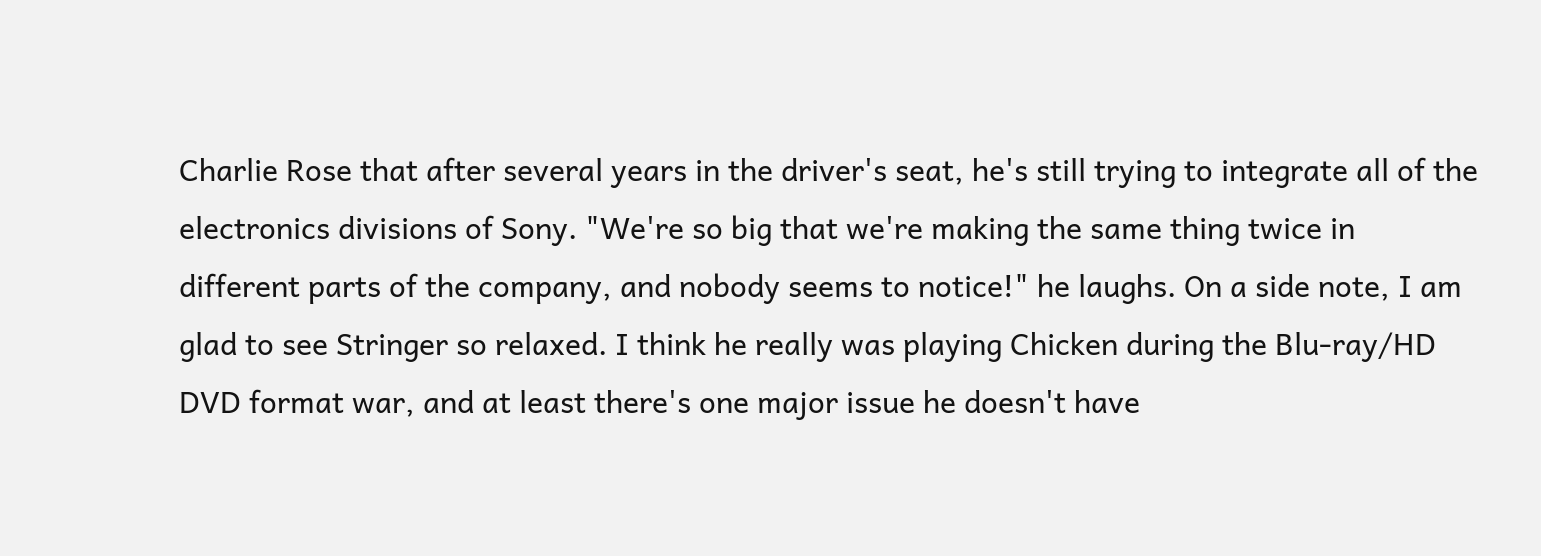Charlie Rose that after several years in the driver's seat, he's still trying to integrate all of the electronics divisions of Sony. "We're so big that we're making the same thing twice in different parts of the company, and nobody seems to notice!" he laughs. On a side note, I am glad to see Stringer so relaxed. I think he really was playing Chicken during the Blu-ray/HD DVD format war, and at least there's one major issue he doesn't have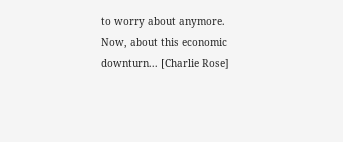to worry about anymore. Now, about this economic downturn... [Charlie Rose]